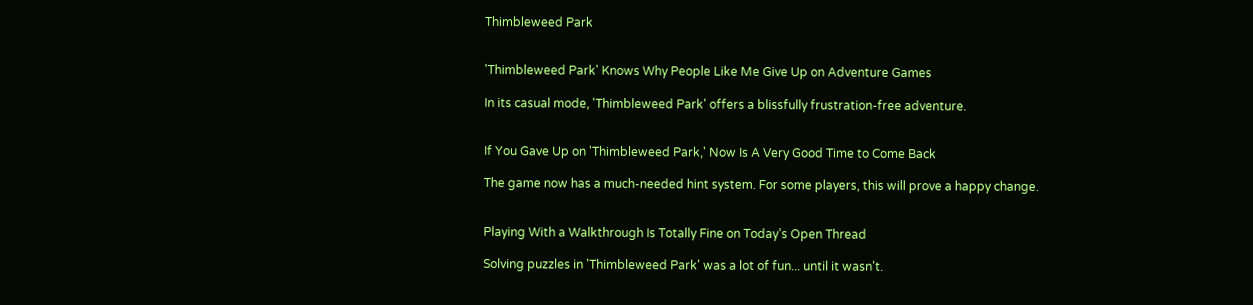Thimbleweed Park


'Thimbleweed Park' Knows Why People Like Me Give Up on Adventure Games

In its casual mode, 'Thimbleweed Park' offers a blissfully frustration-free adventure.


If You Gave Up on 'Thimbleweed Park,' Now Is A Very Good Time to Come Back

The game now has a much-needed hint system. For some players, this will prove a happy change.


Playing With a Walkthrough Is Totally Fine on Today’s Open Thread

Solving puzzles in 'Thimbleweed Park' was a lot of fun... until it wasn't.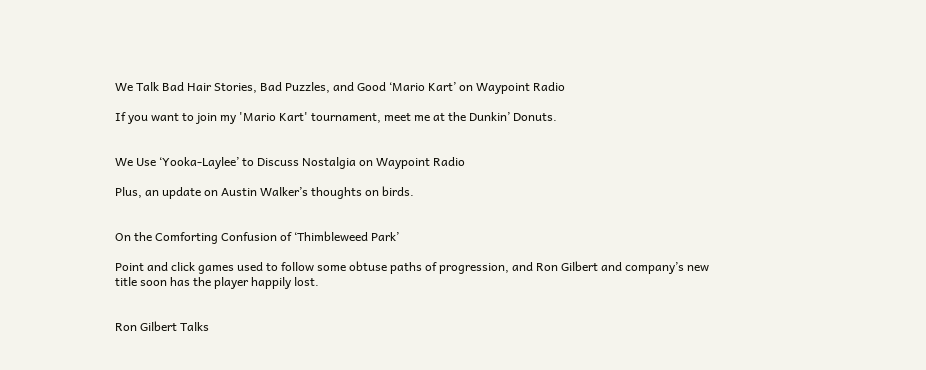We Talk Bad Hair Stories, Bad Puzzles, and Good ‘Mario Kart’ on Waypoint Radio

If you want to join my 'Mario Kart' tournament, meet me at the Dunkin’ Donuts.


We Use ‘Yooka-Laylee’ to Discuss Nostalgia on Waypoint Radio

Plus, an update on Austin Walker’s thoughts on birds.


On the Comforting Confusion of ‘Thimbleweed Park’

Point and click games used to follow some obtuse paths of progression, and Ron Gilbert and company’s new title soon has the player happily lost.


Ron Gilbert Talks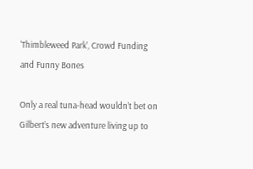‘Thimbleweed Park’, Crowd Funding and Funny Bones

Only a real tuna-head wouldn’t bet on Gilbert’s new adventure living up to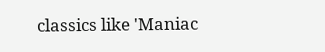classics like 'Maniac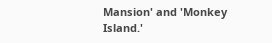Mansion' and 'Monkey Island.'